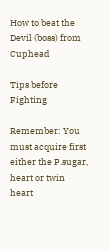How to beat the Devil (boss) from Cuphead

Tips before Fighting

Remember: You must acquire first either the P.sugar, heart or twin heart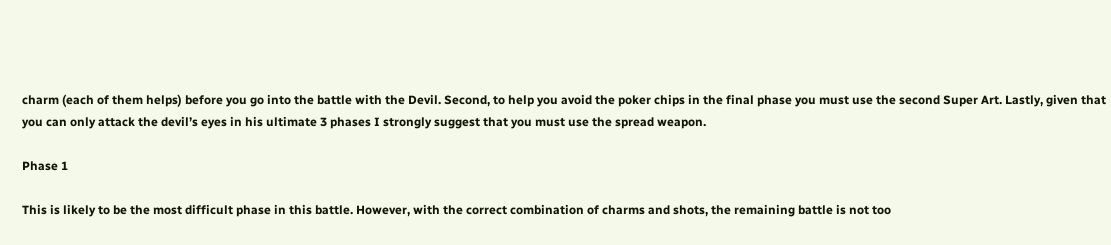charm (each of them helps) before you go into the battle with the Devil. Second, to help you avoid the poker chips in the final phase you must use the second Super Art. Lastly, given that you can only attack the devil’s eyes in his ultimate 3 phases I strongly suggest that you must use the spread weapon.

Phase 1

This is likely to be the most difficult phase in this battle. However, with the correct combination of charms and shots, the remaining battle is not too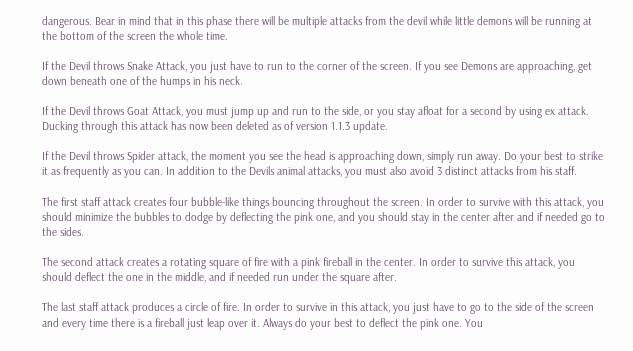dangerous. Bear in mind that in this phase there will be multiple attacks from the devil while little demons will be running at the bottom of the screen the whole time.

If the Devil throws Snake Attack, you just have to run to the corner of the screen. If you see Demons are approaching, get down beneath one of the humps in his neck.

If the Devil throws Goat Attack, you must jump up and run to the side, or you stay afloat for a second by using ex attack. Ducking through this attack has now been deleted as of version 1.1.3 update.

If the Devil throws Spider attack, the moment you see the head is approaching down, simply run away. Do your best to strike it as frequently as you can. In addition to the Devils animal attacks, you must also avoid 3 distinct attacks from his staff.

The first staff attack creates four bubble-like things bouncing throughout the screen. In order to survive with this attack, you should minimize the bubbles to dodge by deflecting the pink one, and you should stay in the center after and if needed go to the sides.

The second attack creates a rotating square of fire with a pink fireball in the center. In order to survive this attack, you should deflect the one in the middle, and if needed run under the square after.

The last staff attack produces a circle of fire. In order to survive in this attack, you just have to go to the side of the screen and every time there is a fireball just leap over it. Always do your best to deflect the pink one. You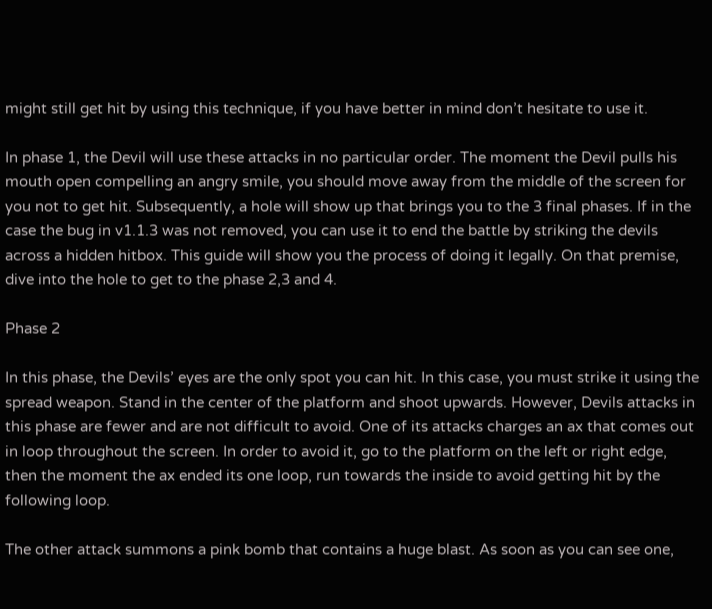might still get hit by using this technique, if you have better in mind don’t hesitate to use it.

In phase 1, the Devil will use these attacks in no particular order. The moment the Devil pulls his mouth open compelling an angry smile, you should move away from the middle of the screen for you not to get hit. Subsequently, a hole will show up that brings you to the 3 final phases. If in the case the bug in v1.1.3 was not removed, you can use it to end the battle by striking the devils across a hidden hitbox. This guide will show you the process of doing it legally. On that premise, dive into the hole to get to the phase 2,3 and 4.

Phase 2

In this phase, the Devils’ eyes are the only spot you can hit. In this case, you must strike it using the spread weapon. Stand in the center of the platform and shoot upwards. However, Devils attacks in this phase are fewer and are not difficult to avoid. One of its attacks charges an ax that comes out in loop throughout the screen. In order to avoid it, go to the platform on the left or right edge, then the moment the ax ended its one loop, run towards the inside to avoid getting hit by the following loop.

The other attack summons a pink bomb that contains a huge blast. As soon as you can see one,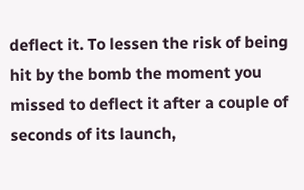deflect it. To lessen the risk of being hit by the bomb the moment you missed to deflect it after a couple of seconds of its launch,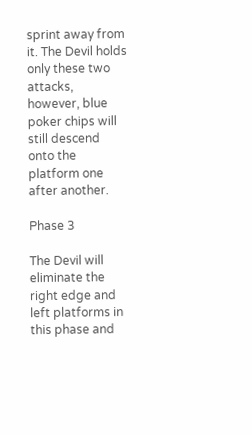sprint away from it. The Devil holds only these two attacks, however, blue poker chips will still descend onto the platform one after another.

Phase 3

The Devil will eliminate the right edge and left platforms in this phase and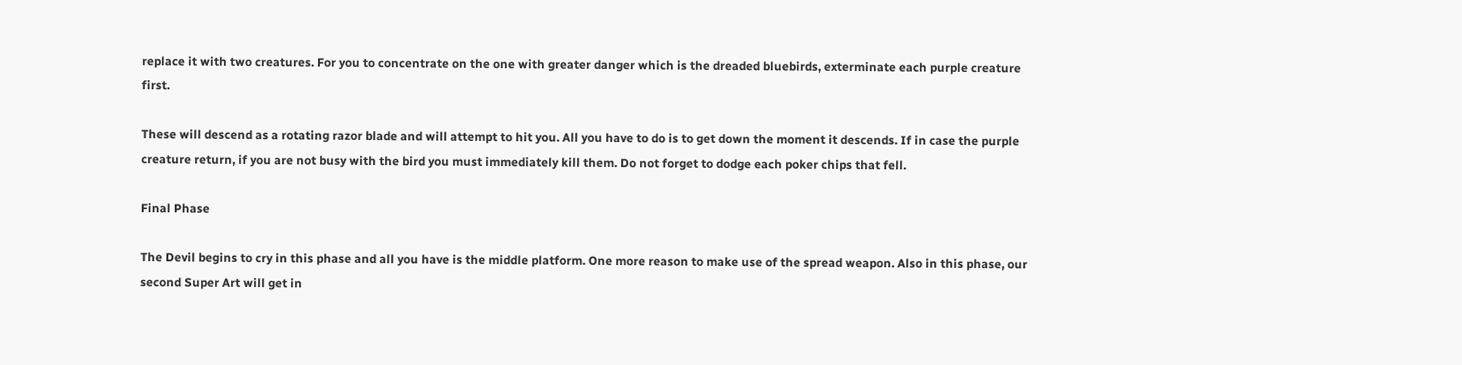replace it with two creatures. For you to concentrate on the one with greater danger which is the dreaded bluebirds, exterminate each purple creature first.

These will descend as a rotating razor blade and will attempt to hit you. All you have to do is to get down the moment it descends. If in case the purple creature return, if you are not busy with the bird you must immediately kill them. Do not forget to dodge each poker chips that fell.

Final Phase

The Devil begins to cry in this phase and all you have is the middle platform. One more reason to make use of the spread weapon. Also in this phase, our second Super Art will get in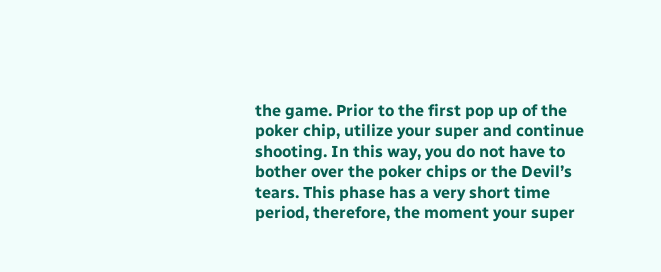the game. Prior to the first pop up of the poker chip, utilize your super and continue shooting. In this way, you do not have to bother over the poker chips or the Devil’s tears. This phase has a very short time period, therefore, the moment your super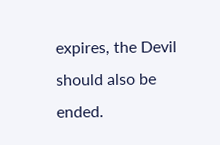expires, the Devil should also be ended.